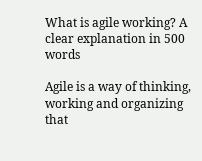What is agile working? A clear explanation in 500 words

Agile is a way of thinking, working and organizing that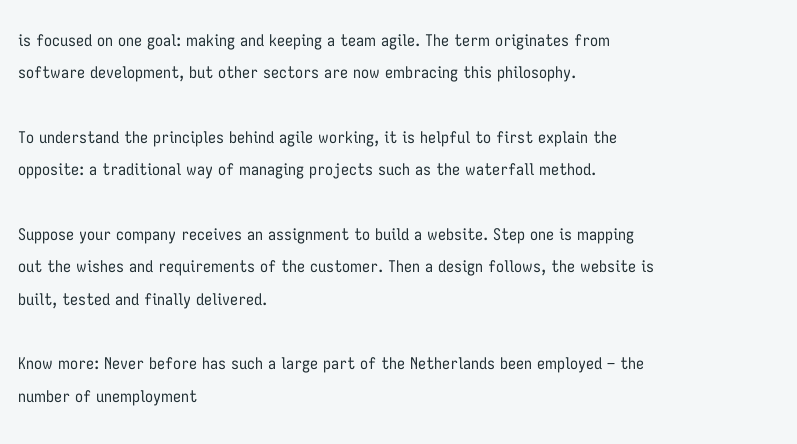is focused on one goal: making and keeping a team agile. The term originates from software development, but other sectors are now embracing this philosophy.

To understand the principles behind agile working, it is helpful to first explain the opposite: a traditional way of managing projects such as the waterfall method.

Suppose your company receives an assignment to build a website. Step one is mapping out the wishes and requirements of the customer. Then a design follows, the website is built, tested and finally delivered.

Know more: Never before has such a large part of the Netherlands been employed – the number of unemployment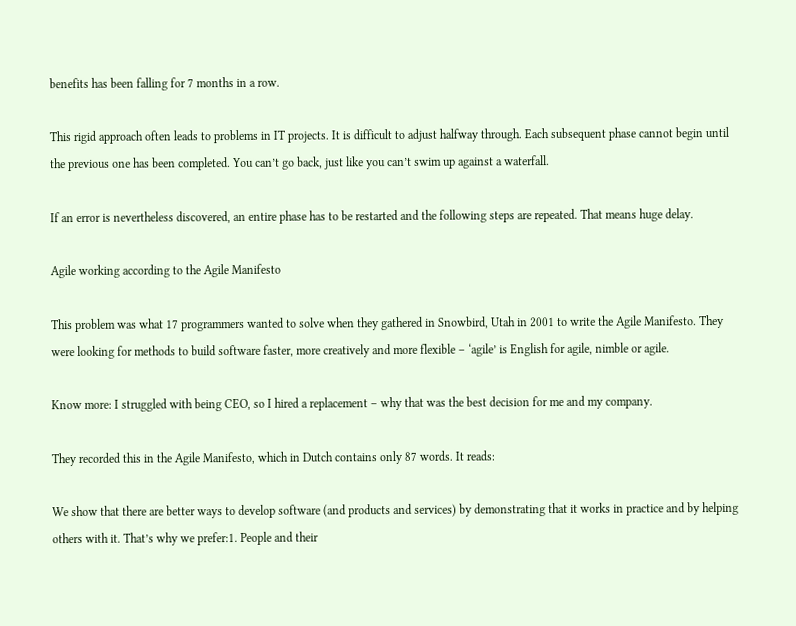benefits has been falling for 7 months in a row.

This rigid approach often leads to problems in IT projects. It is difficult to adjust halfway through. Each subsequent phase cannot begin until the previous one has been completed. You can’t go back, just like you can’t swim up against a waterfall.

If an error is nevertheless discovered, an entire phase has to be restarted and the following steps are repeated. That means huge delay.

Agile working according to the Agile Manifesto

This problem was what 17 programmers wanted to solve when they gathered in Snowbird, Utah in 2001 to write the Agile Manifesto. They were looking for methods to build software faster, more creatively and more flexible – ‘agile’ is English for agile, nimble or agile.

Know more: I struggled with being CEO, so I hired a replacement – why that was the best decision for me and my company.

They recorded this in the Agile Manifesto, which in Dutch contains only 87 words. It reads:

We show that there are better ways to develop software (and products and services) by demonstrating that it works in practice and by helping others with it. That’s why we prefer:1. People and their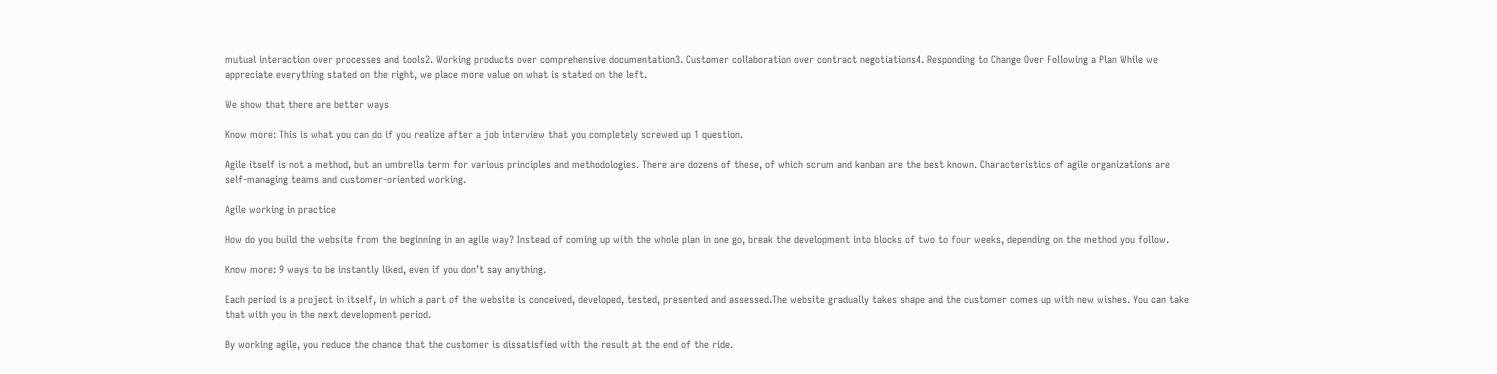mutual interaction over processes and tools2. Working products over comprehensive documentation3. Customer collaboration over contract negotiations4. Responding to Change Over Following a Plan While we appreciate everything stated on the right, we place more value on what is stated on the left.

We show that there are better ways

Know more: This is what you can do if you realize after a job interview that you completely screwed up 1 question.

Agile itself is not a method, but an umbrella term for various principles and methodologies. There are dozens of these, of which scrum and kanban are the best known. Characteristics of agile organizations are self-managing teams and customer-oriented working.

Agile working in practice

How do you build the website from the beginning in an agile way? Instead of coming up with the whole plan in one go, break the development into blocks of two to four weeks, depending on the method you follow.

Know more: 9 ways to be instantly liked, even if you don’t say anything.

Each period is a project in itself, in which a part of the website is conceived, developed, tested, presented and assessed.The website gradually takes shape and the customer comes up with new wishes. You can take that with you in the next development period.

By working agile, you reduce the chance that the customer is dissatisfied with the result at the end of the ride.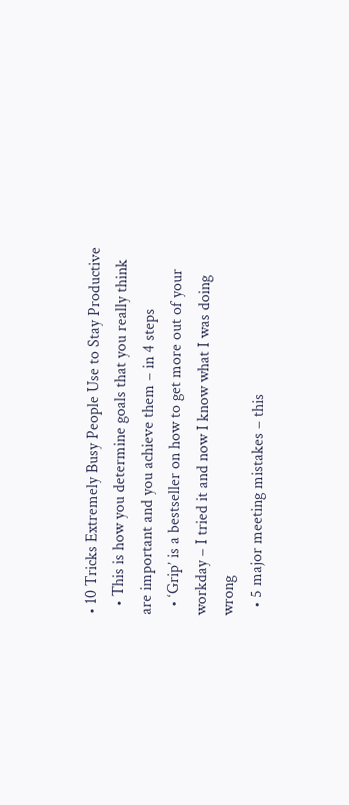• 10 Tricks Extremely Busy People Use to Stay Productive
  • This is how you determine goals that you really think are important and you achieve them – in 4 steps
  • ‘Grip’ is a bestseller on how to get more out of your workday – I tried it and now I know what I was doing wrong
  • 5 major meeting mistakes – this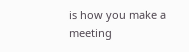is how you make a meeting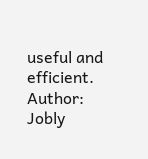useful and efficient.
Author: Jobly